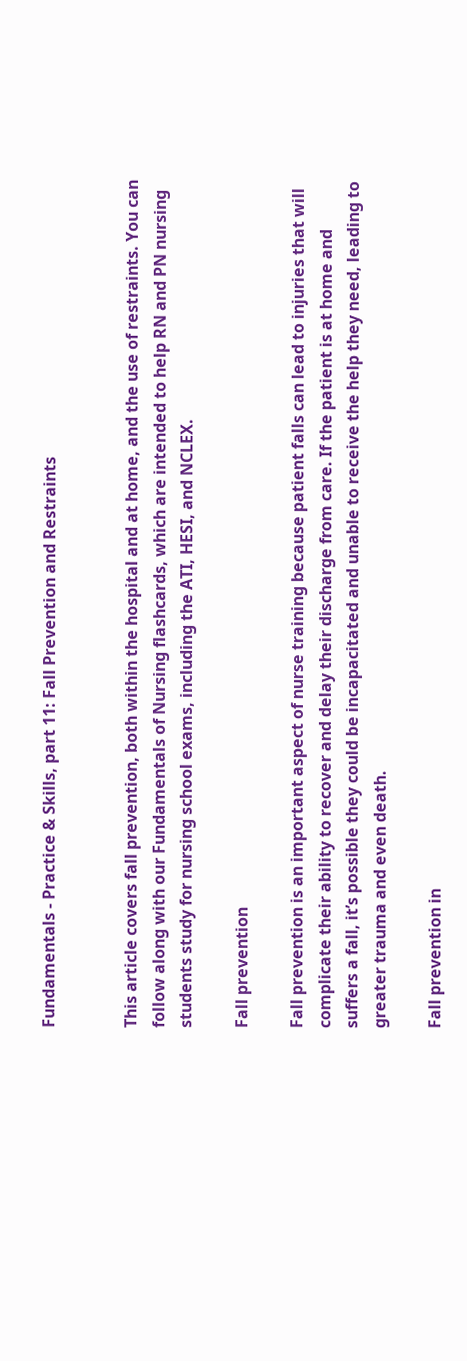Fundamentals - Practice & Skills, part 11: Fall Prevention and Restraints


This article covers fall prevention, both within the hospital and at home, and the use of restraints. You can follow along with our Fundamentals of Nursing flashcards, which are intended to help RN and PN nursing students study for nursing school exams, including the ATI, HESI, and NCLEX.

Fall prevention

Fall prevention is an important aspect of nurse training because patient falls can lead to injuries that will complicate their ability to recover and delay their discharge from care. If the patient is at home and suffers a fall, it’s possible they could be incapacitated and unable to receive the help they need, leading to greater trauma and even death.

Fall prevention in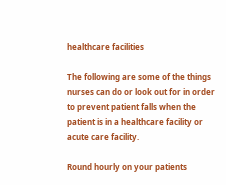healthcare facilities

The following are some of the things nurses can do or look out for in order to prevent patient falls when the patient is in a healthcare facility or acute care facility.

Round hourly on your patients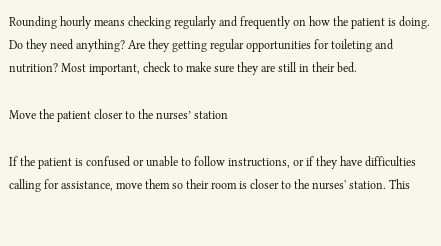Rounding hourly means checking regularly and frequently on how the patient is doing. Do they need anything? Are they getting regular opportunities for toileting and nutrition? Most important, check to make sure they are still in their bed.

Move the patient closer to the nurses’ station

If the patient is confused or unable to follow instructions, or if they have difficulties calling for assistance, move them so their room is closer to the nurses' station. This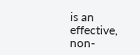is an effective, non-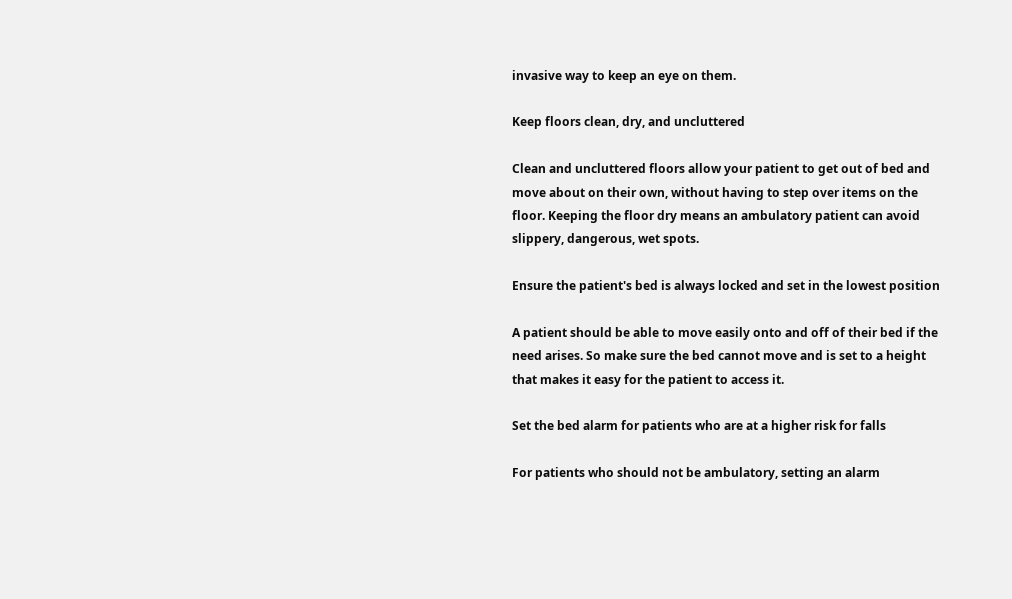invasive way to keep an eye on them.

Keep floors clean, dry, and uncluttered

Clean and uncluttered floors allow your patient to get out of bed and move about on their own, without having to step over items on the floor. Keeping the floor dry means an ambulatory patient can avoid slippery, dangerous, wet spots.

Ensure the patient's bed is always locked and set in the lowest position

A patient should be able to move easily onto and off of their bed if the need arises. So make sure the bed cannot move and is set to a height that makes it easy for the patient to access it.

Set the bed alarm for patients who are at a higher risk for falls

For patients who should not be ambulatory, setting an alarm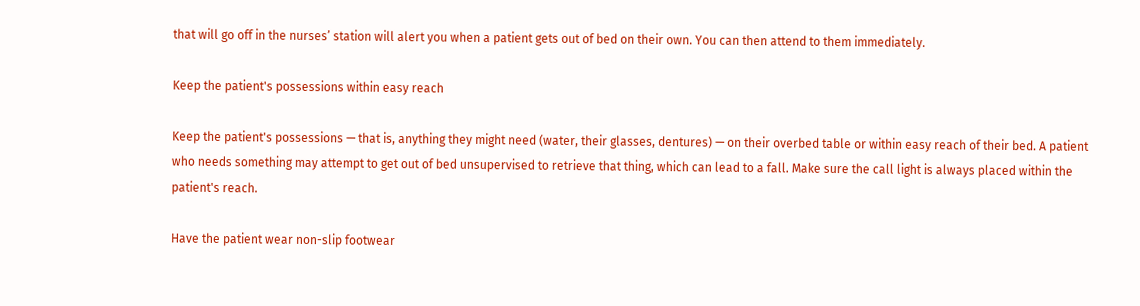that will go off in the nurses’ station will alert you when a patient gets out of bed on their own. You can then attend to them immediately.

Keep the patient's possessions within easy reach

Keep the patient's possessions — that is, anything they might need (water, their glasses, dentures) — on their overbed table or within easy reach of their bed. A patient who needs something may attempt to get out of bed unsupervised to retrieve that thing, which can lead to a fall. Make sure the call light is always placed within the patient's reach.

Have the patient wear non-slip footwear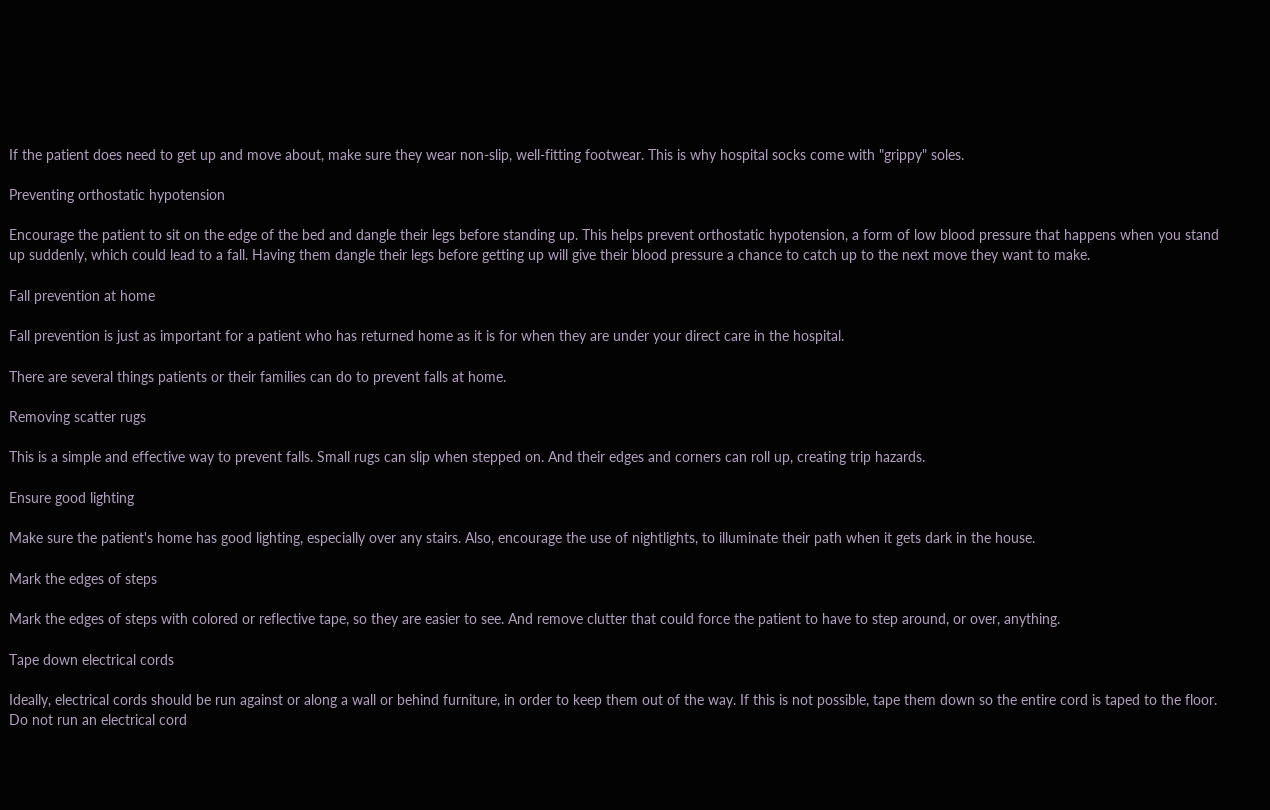If the patient does need to get up and move about, make sure they wear non-slip, well-fitting footwear. This is why hospital socks come with "grippy" soles.

Preventing orthostatic hypotension

Encourage the patient to sit on the edge of the bed and dangle their legs before standing up. This helps prevent orthostatic hypotension, a form of low blood pressure that happens when you stand up suddenly, which could lead to a fall. Having them dangle their legs before getting up will give their blood pressure a chance to catch up to the next move they want to make.

Fall prevention at home

Fall prevention is just as important for a patient who has returned home as it is for when they are under your direct care in the hospital.

There are several things patients or their families can do to prevent falls at home.

Removing scatter rugs

This is a simple and effective way to prevent falls. Small rugs can slip when stepped on. And their edges and corners can roll up, creating trip hazards.

Ensure good lighting

Make sure the patient's home has good lighting, especially over any stairs. Also, encourage the use of nightlights, to illuminate their path when it gets dark in the house.

Mark the edges of steps

Mark the edges of steps with colored or reflective tape, so they are easier to see. And remove clutter that could force the patient to have to step around, or over, anything.

Tape down electrical cords

Ideally, electrical cords should be run against or along a wall or behind furniture, in order to keep them out of the way. If this is not possible, tape them down so the entire cord is taped to the floor. Do not run an electrical cord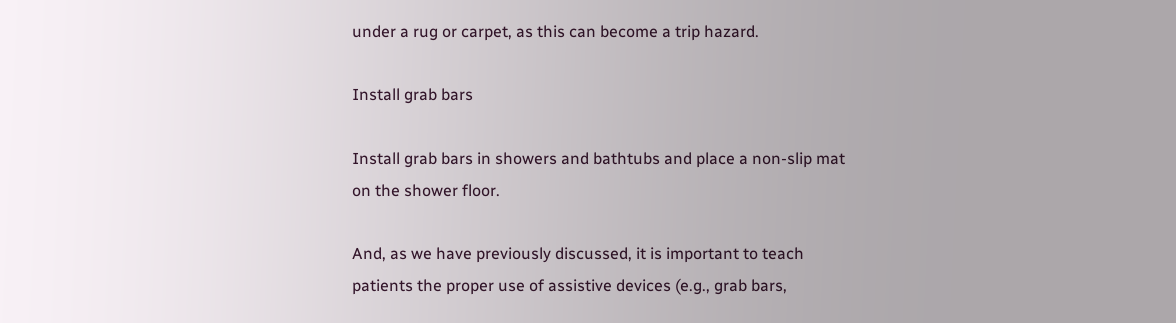under a rug or carpet, as this can become a trip hazard.

Install grab bars

Install grab bars in showers and bathtubs and place a non-slip mat on the shower floor.

And, as we have previously discussed, it is important to teach patients the proper use of assistive devices (e.g., grab bars,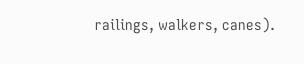railings, walkers, canes).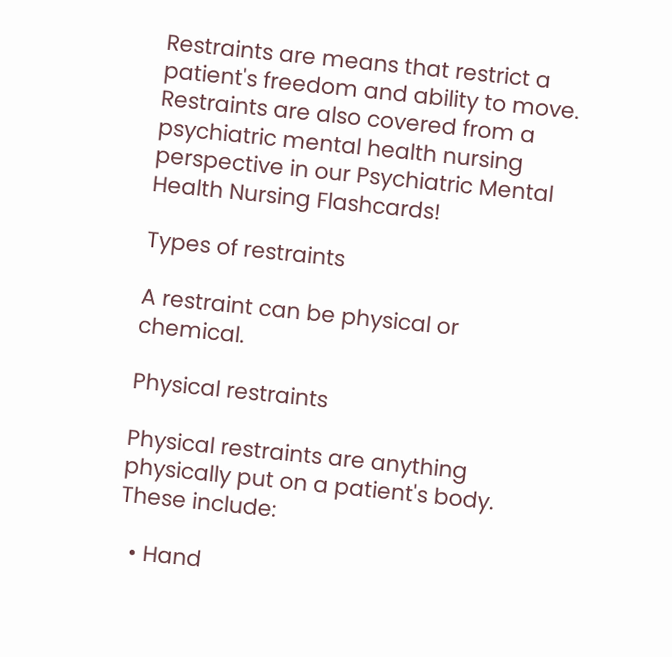Restraints are means that restrict a patient's freedom and ability to move. Restraints are also covered from a psychiatric mental health nursing perspective in our Psychiatric Mental Health Nursing Flashcards!

Types of restraints

A restraint can be physical or chemical.

Physical restraints

Physical restraints are anything physically put on a patient's body. These include:

  • Hand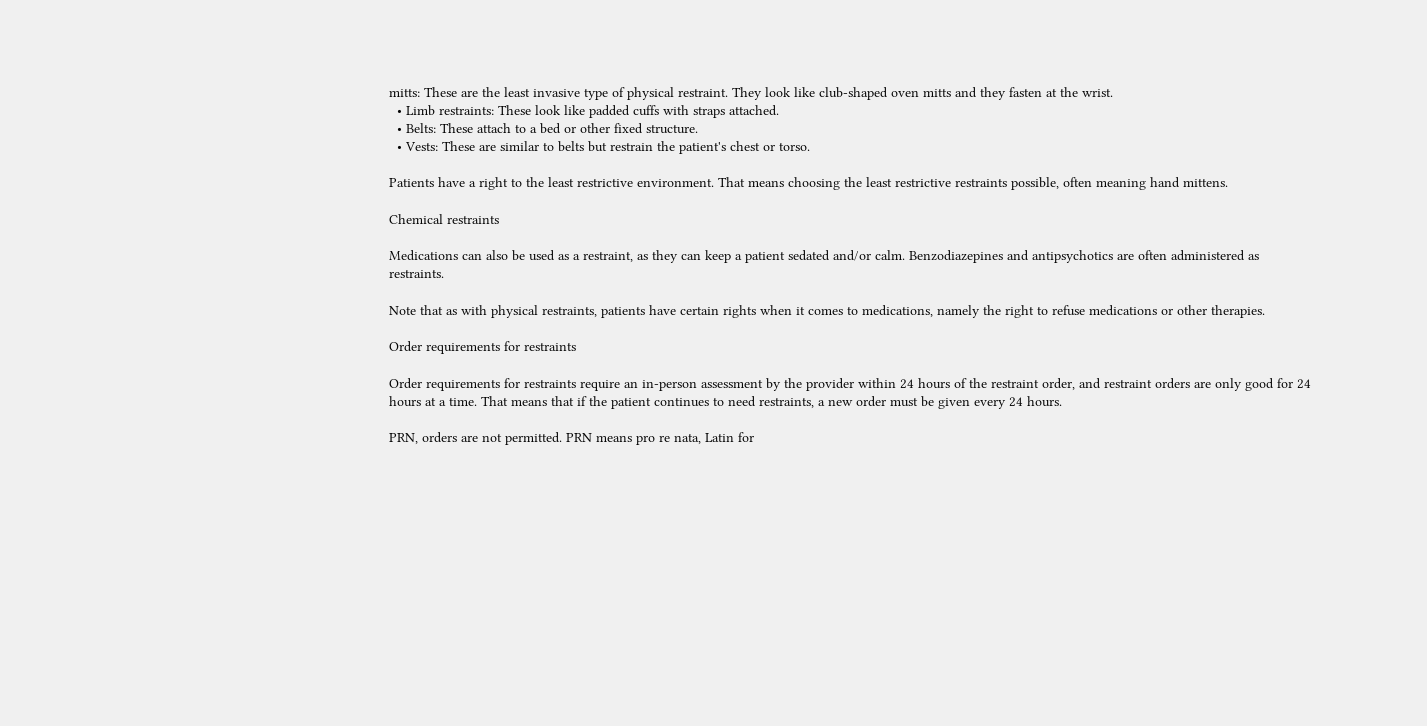mitts: These are the least invasive type of physical restraint. They look like club-shaped oven mitts and they fasten at the wrist.
  • Limb restraints: These look like padded cuffs with straps attached.
  • Belts: These attach to a bed or other fixed structure.
  • Vests: These are similar to belts but restrain the patient's chest or torso.

Patients have a right to the least restrictive environment. That means choosing the least restrictive restraints possible, often meaning hand mittens.

Chemical restraints

Medications can also be used as a restraint, as they can keep a patient sedated and/or calm. Benzodiazepines and antipsychotics are often administered as restraints.

Note that as with physical restraints, patients have certain rights when it comes to medications, namely the right to refuse medications or other therapies.

Order requirements for restraints

Order requirements for restraints require an in-person assessment by the provider within 24 hours of the restraint order, and restraint orders are only good for 24 hours at a time. That means that if the patient continues to need restraints, a new order must be given every 24 hours.

PRN, orders are not permitted. PRN means pro re nata, Latin for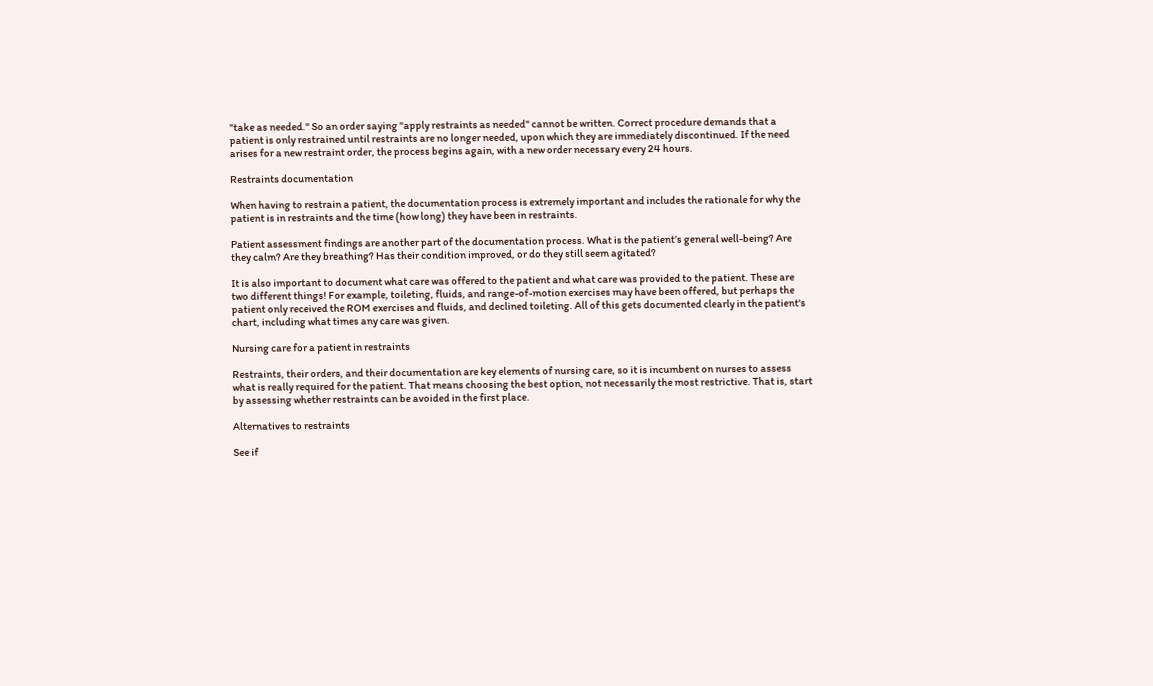"take as needed." So an order saying "apply restraints as needed" cannot be written. Correct procedure demands that a patient is only restrained until restraints are no longer needed, upon which they are immediately discontinued. If the need arises for a new restraint order, the process begins again, with a new order necessary every 24 hours.

Restraints documentation

When having to restrain a patient, the documentation process is extremely important and includes the rationale for why the patient is in restraints and the time (how long) they have been in restraints.

Patient assessment findings are another part of the documentation process. What is the patient’s general well-being? Are they calm? Are they breathing? Has their condition improved, or do they still seem agitated?

It is also important to document what care was offered to the patient and what care was provided to the patient. These are two different things! For example, toileting, fluids, and range-of-motion exercises may have been offered, but perhaps the patient only received the ROM exercises and fluids, and declined toileting. All of this gets documented clearly in the patient's chart, including what times any care was given.

Nursing care for a patient in restraints

Restraints, their orders, and their documentation are key elements of nursing care, so it is incumbent on nurses to assess what is really required for the patient. That means choosing the best option, not necessarily the most restrictive. That is, start by assessing whether restraints can be avoided in the first place.

Alternatives to restraints

See if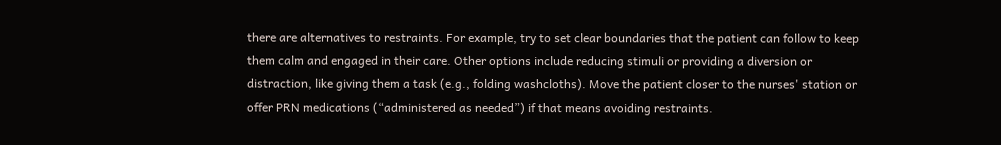there are alternatives to restraints. For example, try to set clear boundaries that the patient can follow to keep them calm and engaged in their care. Other options include reducing stimuli or providing a diversion or distraction, like giving them a task (e.g., folding washcloths). Move the patient closer to the nurses' station or offer PRN medications (“administered as needed”) if that means avoiding restraints.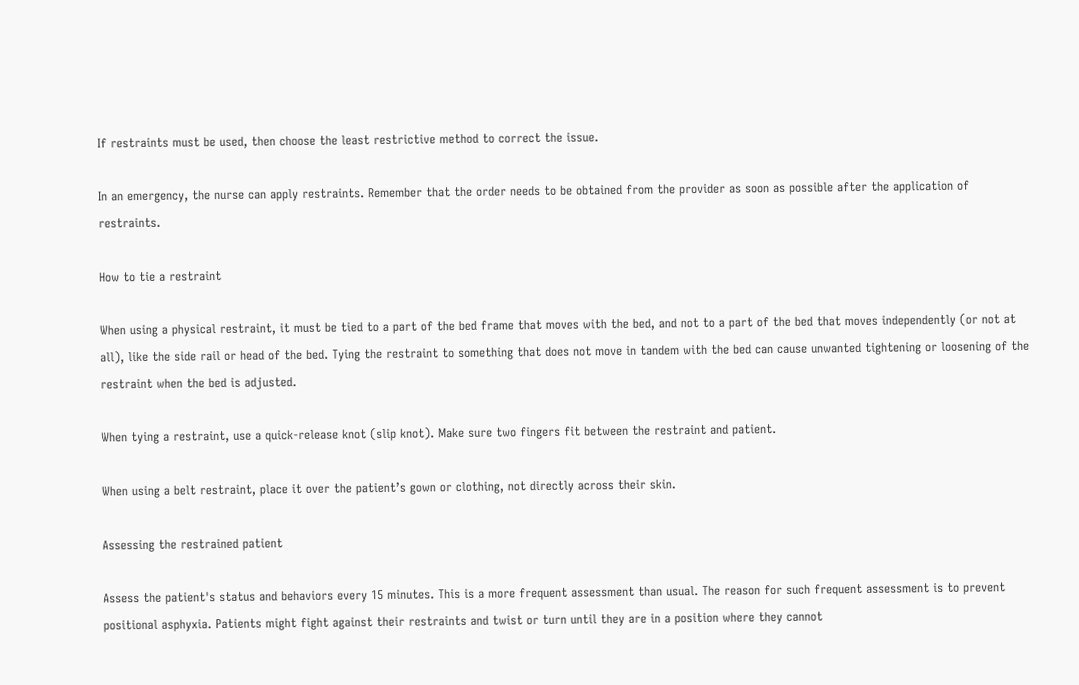If restraints must be used, then choose the least restrictive method to correct the issue.

In an emergency, the nurse can apply restraints. Remember that the order needs to be obtained from the provider as soon as possible after the application of restraints.

How to tie a restraint

When using a physical restraint, it must be tied to a part of the bed frame that moves with the bed, and not to a part of the bed that moves independently (or not at all), like the side rail or head of the bed. Tying the restraint to something that does not move in tandem with the bed can cause unwanted tightening or loosening of the restraint when the bed is adjusted.

When tying a restraint, use a quick-release knot (slip knot). Make sure two fingers fit between the restraint and patient.

When using a belt restraint, place it over the patient’s gown or clothing, not directly across their skin.

Assessing the restrained patient

Assess the patient's status and behaviors every 15 minutes. This is a more frequent assessment than usual. The reason for such frequent assessment is to prevent positional asphyxia. Patients might fight against their restraints and twist or turn until they are in a position where they cannot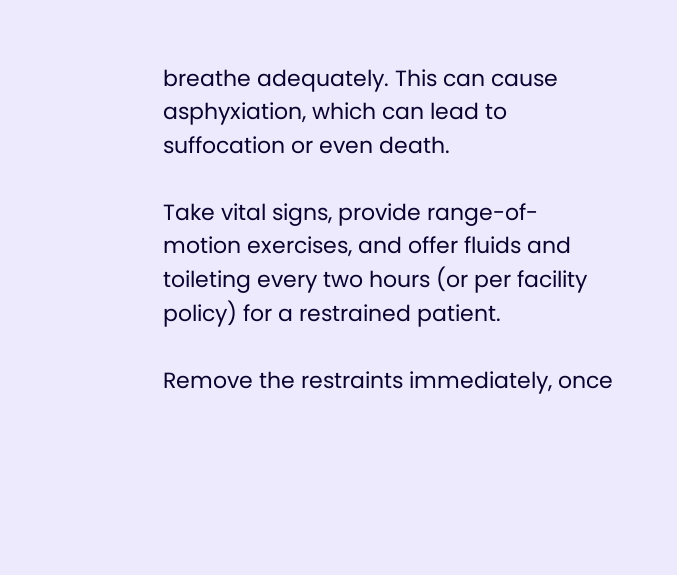breathe adequately. This can cause asphyxiation, which can lead to suffocation or even death.

Take vital signs, provide range-of-motion exercises, and offer fluids and toileting every two hours (or per facility policy) for a restrained patient.

Remove the restraints immediately, once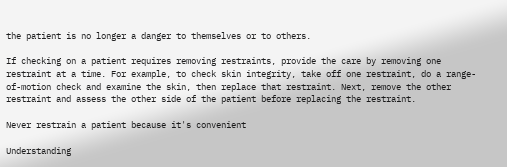the patient is no longer a danger to themselves or to others.

If checking on a patient requires removing restraints, provide the care by removing one restraint at a time. For example, to check skin integrity, take off one restraint, do a range-of-motion check and examine the skin, then replace that restraint. Next, remove the other restraint and assess the other side of the patient before replacing the restraint.

Never restrain a patient because it's convenient

Understanding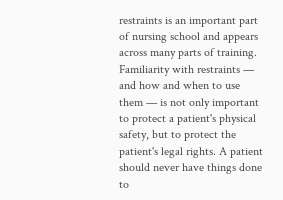restraints is an important part of nursing school and appears across many parts of training. Familiarity with restraints — and how and when to use them — is not only important to protect a patient's physical safety, but to protect the patient's legal rights. A patient should never have things done to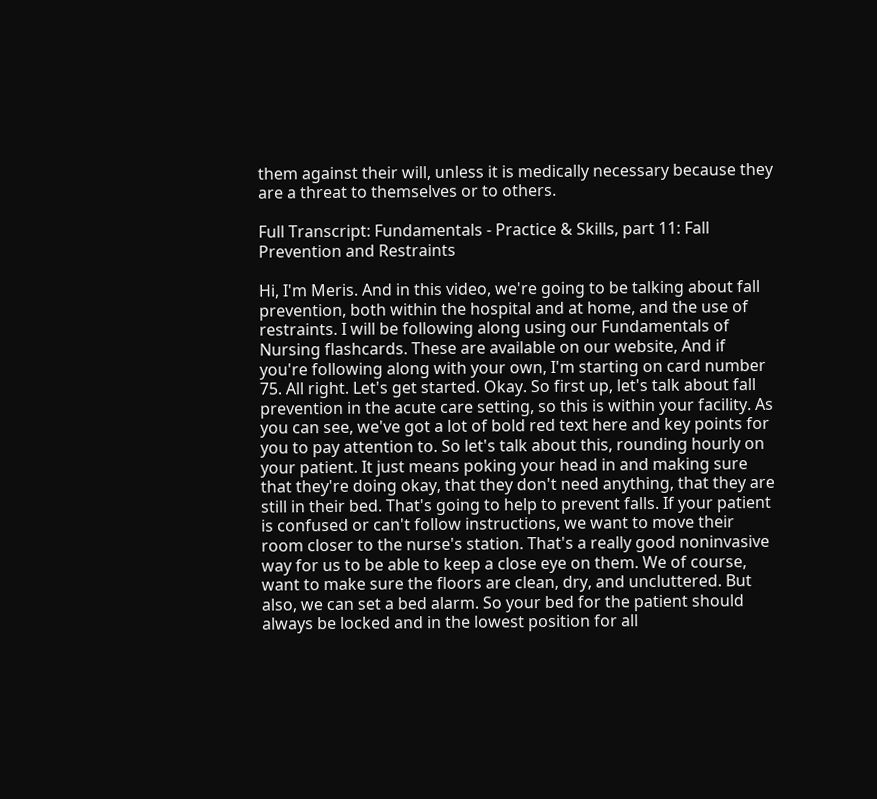them against their will, unless it is medically necessary because they are a threat to themselves or to others.

Full Transcript: Fundamentals - Practice & Skills, part 11: Fall Prevention and Restraints

Hi, I'm Meris. And in this video, we're going to be talking about fall prevention, both within the hospital and at home, and the use of restraints. I will be following along using our Fundamentals of Nursing flashcards. These are available on our website, And if you're following along with your own, I'm starting on card number 75. All right. Let's get started. Okay. So first up, let's talk about fall prevention in the acute care setting, so this is within your facility. As you can see, we've got a lot of bold red text here and key points for you to pay attention to. So let's talk about this, rounding hourly on your patient. It just means poking your head in and making sure that they're doing okay, that they don't need anything, that they are still in their bed. That's going to help to prevent falls. If your patient is confused or can't follow instructions, we want to move their room closer to the nurse's station. That's a really good noninvasive way for us to be able to keep a close eye on them. We of course, want to make sure the floors are clean, dry, and uncluttered. But also, we can set a bed alarm. So your bed for the patient should always be locked and in the lowest position for all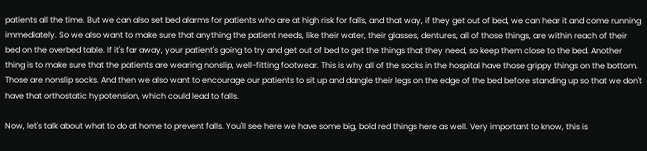patients all the time. But we can also set bed alarms for patients who are at high risk for falls, and that way, if they get out of bed, we can hear it and come running immediately. So we also want to make sure that anything the patient needs, like their water, their glasses, dentures, all of those things, are within reach of their bed on the overbed table. If it's far away, your patient's going to try and get out of bed to get the things that they need, so keep them close to the bed. Another thing is to make sure that the patients are wearing nonslip, well-fitting footwear. This is why all of the socks in the hospital have those grippy things on the bottom. Those are nonslip socks. And then we also want to encourage our patients to sit up and dangle their legs on the edge of the bed before standing up so that we don't have that orthostatic hypotension, which could lead to falls.

Now, let's talk about what to do at home to prevent falls. You'll see here we have some big, bold red things here as well. Very important to know, this is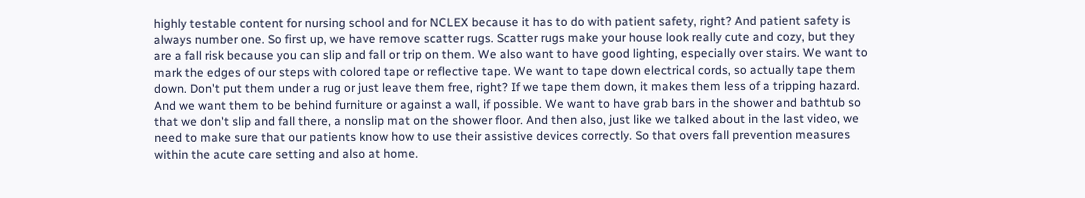highly testable content for nursing school and for NCLEX because it has to do with patient safety, right? And patient safety is always number one. So first up, we have remove scatter rugs. Scatter rugs make your house look really cute and cozy, but they are a fall risk because you can slip and fall or trip on them. We also want to have good lighting, especially over stairs. We want to mark the edges of our steps with colored tape or reflective tape. We want to tape down electrical cords, so actually tape them down. Don't put them under a rug or just leave them free, right? If we tape them down, it makes them less of a tripping hazard. And we want them to be behind furniture or against a wall, if possible. We want to have grab bars in the shower and bathtub so that we don't slip and fall there, a nonslip mat on the shower floor. And then also, just like we talked about in the last video, we need to make sure that our patients know how to use their assistive devices correctly. So that overs fall prevention measures within the acute care setting and also at home.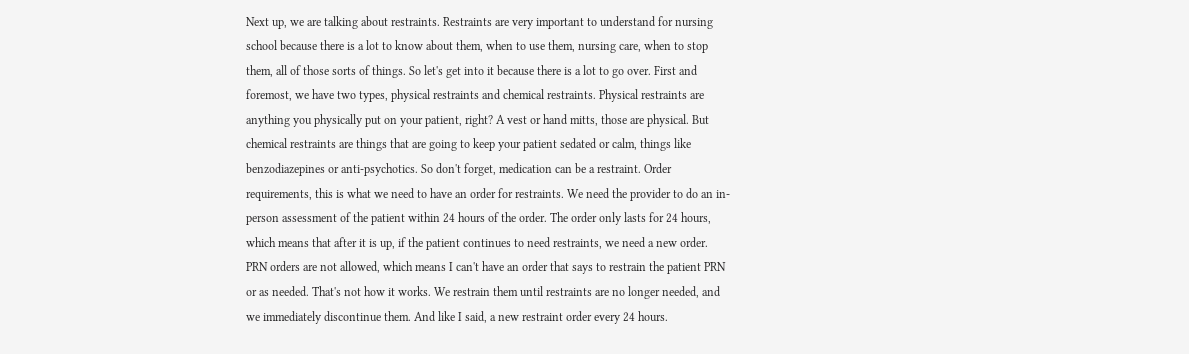Next up, we are talking about restraints. Restraints are very important to understand for nursing school because there is a lot to know about them, when to use them, nursing care, when to stop them, all of those sorts of things. So let's get into it because there is a lot to go over. First and foremost, we have two types, physical restraints and chemical restraints. Physical restraints are anything you physically put on your patient, right? A vest or hand mitts, those are physical. But chemical restraints are things that are going to keep your patient sedated or calm, things like benzodiazepines or anti-psychotics. So don't forget, medication can be a restraint. Order requirements, this is what we need to have an order for restraints. We need the provider to do an in-person assessment of the patient within 24 hours of the order. The order only lasts for 24 hours, which means that after it is up, if the patient continues to need restraints, we need a new order. PRN orders are not allowed, which means I can't have an order that says to restrain the patient PRN or as needed. That's not how it works. We restrain them until restraints are no longer needed, and we immediately discontinue them. And like I said, a new restraint order every 24 hours.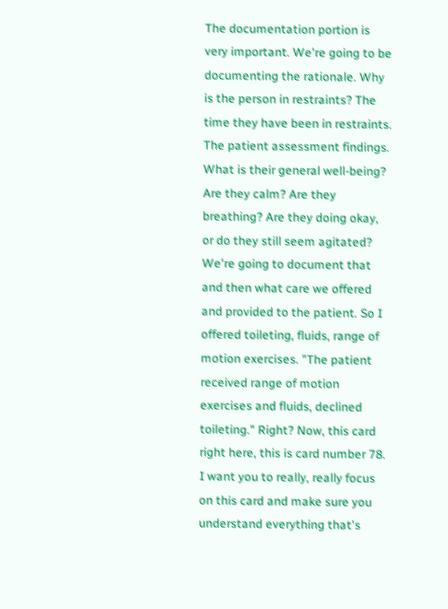The documentation portion is very important. We're going to be documenting the rationale. Why is the person in restraints? The time they have been in restraints. The patient assessment findings. What is their general well-being? Are they calm? Are they breathing? Are they doing okay, or do they still seem agitated? We're going to document that and then what care we offered and provided to the patient. So I offered toileting, fluids, range of motion exercises. "The patient received range of motion exercises and fluids, declined toileting." Right? Now, this card right here, this is card number 78. I want you to really, really focus on this card and make sure you understand everything that's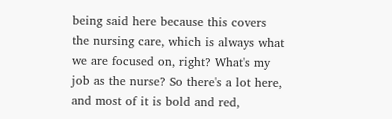being said here because this covers the nursing care, which is always what we are focused on, right? What's my job as the nurse? So there's a lot here, and most of it is bold and red,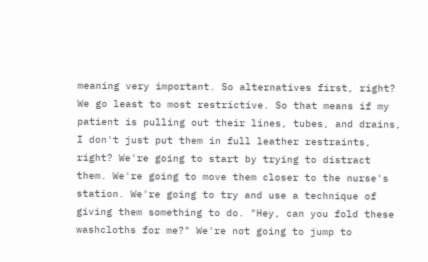meaning very important. So alternatives first, right? We go least to most restrictive. So that means if my patient is pulling out their lines, tubes, and drains, I don't just put them in full leather restraints, right? We're going to start by trying to distract them. We're going to move them closer to the nurse's station. We're going to try and use a technique of giving them something to do. "Hey, can you fold these washcloths for me?" We're not going to jump to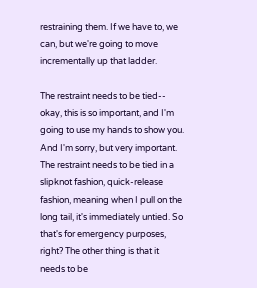restraining them. If we have to, we can, but we're going to move incrementally up that ladder.

The restraint needs to be tied-- okay, this is so important, and I'm going to use my hands to show you. And I'm sorry, but very important. The restraint needs to be tied in a slipknot fashion, quick-release fashion, meaning when I pull on the long tail, it's immediately untied. So that's for emergency purposes, right? The other thing is that it needs to be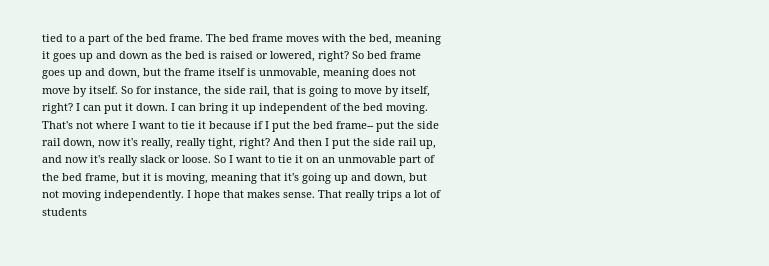tied to a part of the bed frame. The bed frame moves with the bed, meaning it goes up and down as the bed is raised or lowered, right? So bed frame goes up and down, but the frame itself is unmovable, meaning does not move by itself. So for instance, the side rail, that is going to move by itself, right? I can put it down. I can bring it up independent of the bed moving. That's not where I want to tie it because if I put the bed frame-- put the side rail down, now it's really, really tight, right? And then I put the side rail up, and now it's really slack or loose. So I want to tie it on an unmovable part of the bed frame, but it is moving, meaning that it's going up and down, but not moving independently. I hope that makes sense. That really trips a lot of students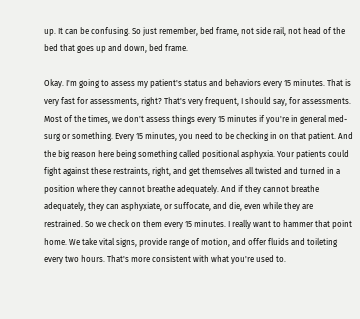up. It can be confusing. So just remember, bed frame, not side rail, not head of the bed that goes up and down, bed frame.

Okay. I'm going to assess my patient's status and behaviors every 15 minutes. That is very fast for assessments, right? That's very frequent, I should say, for assessments. Most of the times, we don't assess things every 15 minutes if you're in general med-surg or something. Every 15 minutes, you need to be checking in on that patient. And the big reason here being something called positional asphyxia. Your patients could fight against these restraints, right, and get themselves all twisted and turned in a position where they cannot breathe adequately. And if they cannot breathe adequately, they can asphyxiate, or suffocate, and die, even while they are restrained. So we check on them every 15 minutes. I really want to hammer that point home. We take vital signs, provide range of motion, and offer fluids and toileting every two hours. That's more consistent with what you're used to.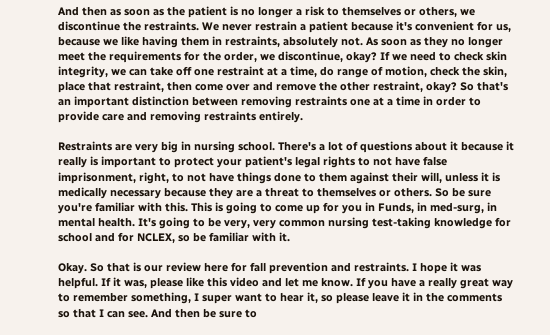And then as soon as the patient is no longer a risk to themselves or others, we discontinue the restraints. We never restrain a patient because it's convenient for us, because we like having them in restraints, absolutely not. As soon as they no longer meet the requirements for the order, we discontinue, okay? If we need to check skin integrity, we can take off one restraint at a time, do range of motion, check the skin, place that restraint, then come over and remove the other restraint, okay? So that's an important distinction between removing restraints one at a time in order to provide care and removing restraints entirely.

Restraints are very big in nursing school. There's a lot of questions about it because it really is important to protect your patient's legal rights to not have false imprisonment, right, to not have things done to them against their will, unless it is medically necessary because they are a threat to themselves or others. So be sure you're familiar with this. This is going to come up for you in Funds, in med-surg, in mental health. It's going to be very, very common nursing test-taking knowledge for school and for NCLEX, so be familiar with it.

Okay. So that is our review here for fall prevention and restraints. I hope it was helpful. If it was, please like this video and let me know. If you have a really great way to remember something, I super want to hear it, so please leave it in the comments so that I can see. And then be sure to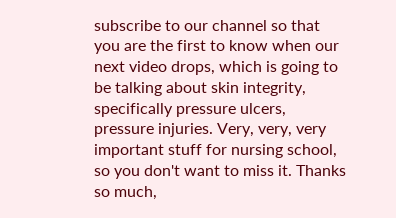subscribe to our channel so that you are the first to know when our next video drops, which is going to be talking about skin integrity, specifically pressure ulcers, pressure injuries. Very, very, very important stuff for nursing school, so you don't want to miss it. Thanks so much,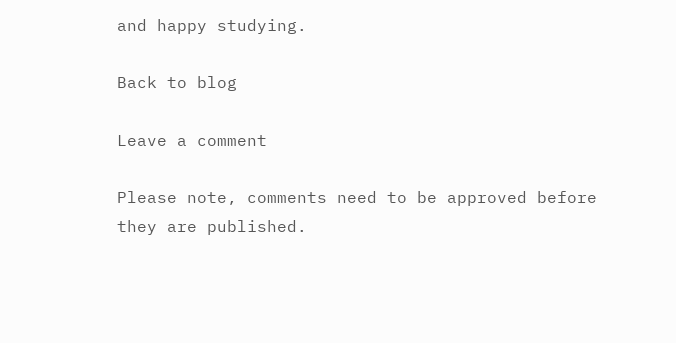and happy studying.

Back to blog

Leave a comment

Please note, comments need to be approved before they are published.